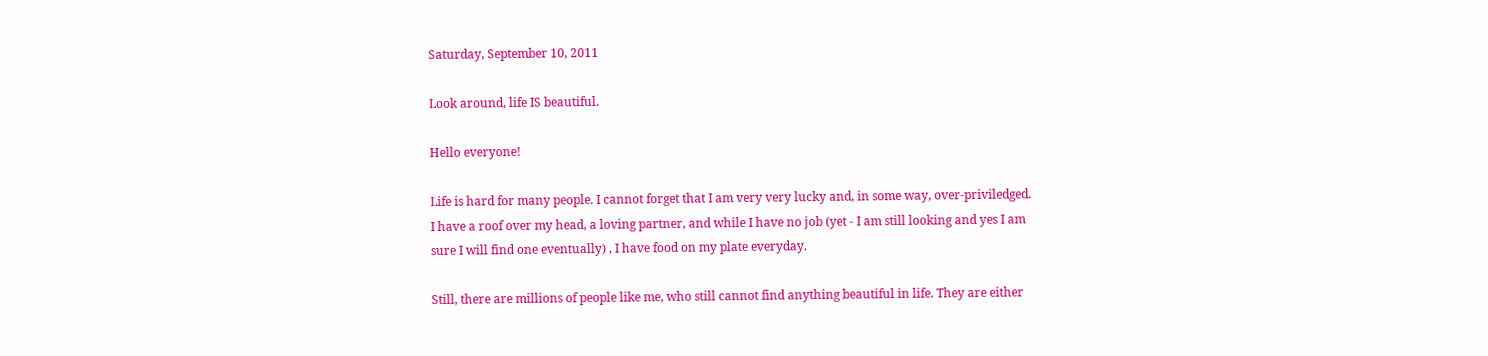Saturday, September 10, 2011

Look around, life IS beautiful.

Hello everyone!

Life is hard for many people. I cannot forget that I am very very lucky and, in some way, over-priviledged. I have a roof over my head, a loving partner, and while I have no job (yet - I am still looking and yes I am sure I will find one eventually) , I have food on my plate everyday.

Still, there are millions of people like me, who still cannot find anything beautiful in life. They are either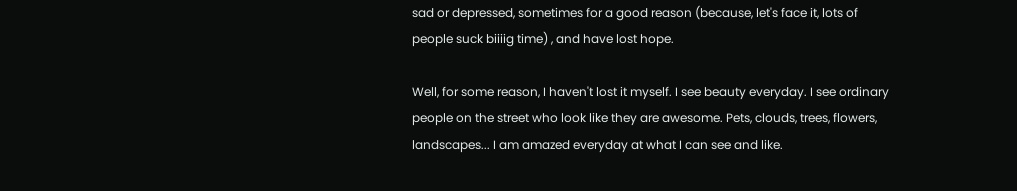sad or depressed, sometimes for a good reason (because, let's face it, lots of people suck biiiig time) , and have lost hope.

Well, for some reason, I haven't lost it myself. I see beauty everyday. I see ordinary people on the street who look like they are awesome. Pets, clouds, trees, flowers, landscapes... I am amazed everyday at what I can see and like.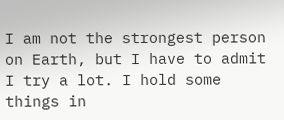I am not the strongest person on Earth, but I have to admit I try a lot. I hold some things in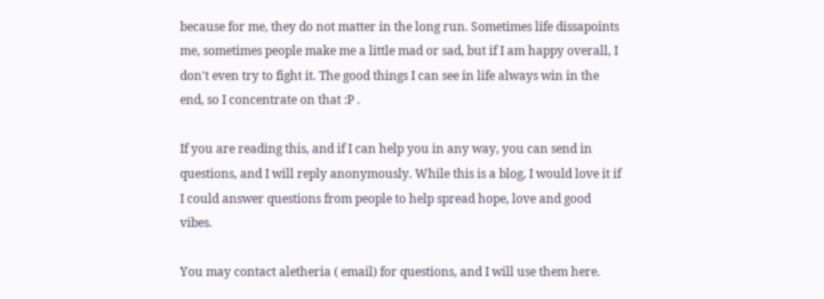because for me, they do not matter in the long run. Sometimes life dissapoints me, sometimes people make me a little mad or sad, but if I am happy overall, I don't even try to fight it. The good things I can see in life always win in the end, so I concentrate on that :P .

If you are reading this, and if I can help you in any way, you can send in questions, and I will reply anonymously. While this is a blog, I would love it if I could answer questions from people to help spread hope, love and good vibes.

You may contact aletheria ( email) for questions, and I will use them here.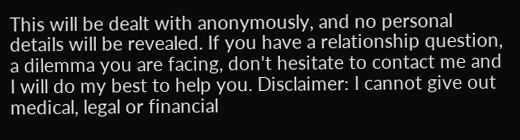This will be dealt with anonymously, and no personal details will be revealed. If you have a relationship question, a dilemma you are facing, don't hesitate to contact me and I will do my best to help you. Disclaimer: I cannot give out medical, legal or financial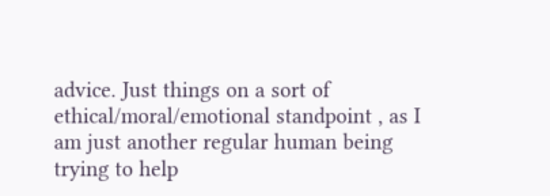advice. Just things on a sort of ethical/moral/emotional standpoint , as I am just another regular human being trying to help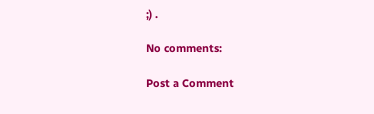;) .

No comments:

Post a Comment